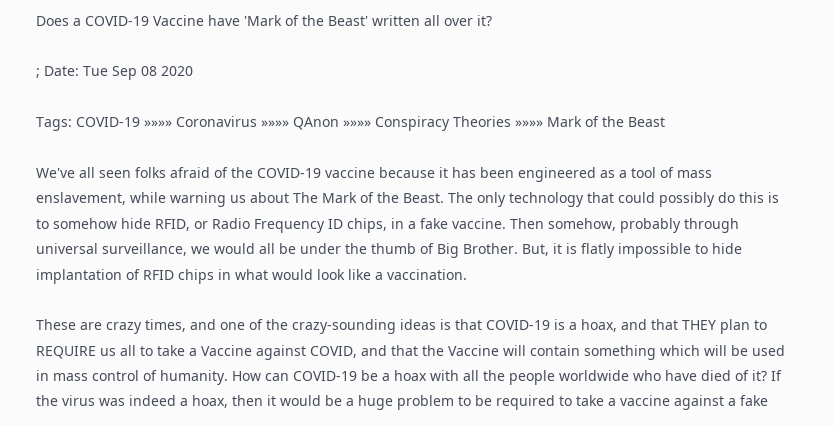Does a COVID-19 Vaccine have 'Mark of the Beast' written all over it?

; Date: Tue Sep 08 2020

Tags: COVID-19 »»»» Coronavirus »»»» QAnon »»»» Conspiracy Theories »»»» Mark of the Beast

We've all seen folks afraid of the COVID-19 vaccine because it has been engineered as a tool of mass enslavement, while warning us about The Mark of the Beast. The only technology that could possibly do this is to somehow hide RFID, or Radio Frequency ID chips, in a fake vaccine. Then somehow, probably through universal surveillance, we would all be under the thumb of Big Brother. But, it is flatly impossible to hide implantation of RFID chips in what would look like a vaccination.

These are crazy times, and one of the crazy-sounding ideas is that COVID-19 is a hoax, and that THEY plan to REQUIRE us all to take a Vaccine against COVID, and that the Vaccine will contain something which will be used in mass control of humanity. How can COVID-19 be a hoax with all the people worldwide who have died of it? If the virus was indeed a hoax, then it would be a huge problem to be required to take a vaccine against a fake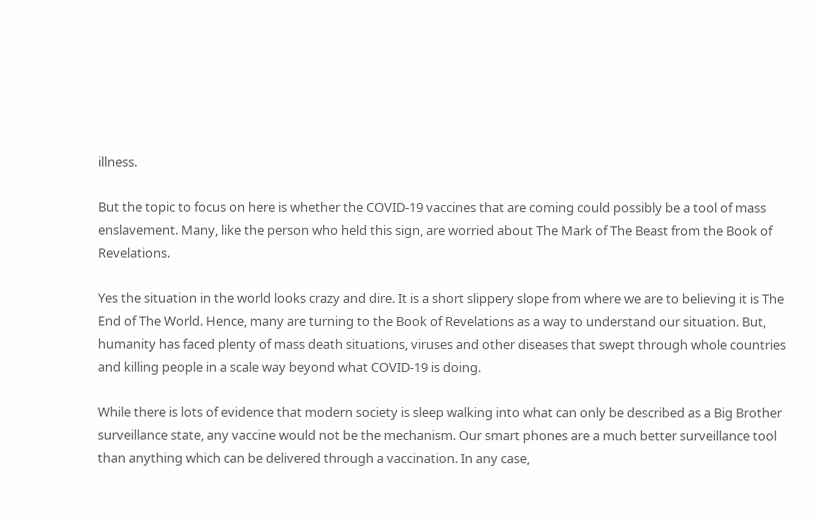illness.

But the topic to focus on here is whether the COVID-19 vaccines that are coming could possibly be a tool of mass enslavement. Many, like the person who held this sign, are worried about The Mark of The Beast from the Book of Revelations.

Yes the situation in the world looks crazy and dire. It is a short slippery slope from where we are to believing it is The End of The World. Hence, many are turning to the Book of Revelations as a way to understand our situation. But, humanity has faced plenty of mass death situations, viruses and other diseases that swept through whole countries and killing people in a scale way beyond what COVID-19 is doing.

While there is lots of evidence that modern society is sleep walking into what can only be described as a Big Brother surveillance state, any vaccine would not be the mechanism. Our smart phones are a much better surveillance tool than anything which can be delivered through a vaccination. In any case,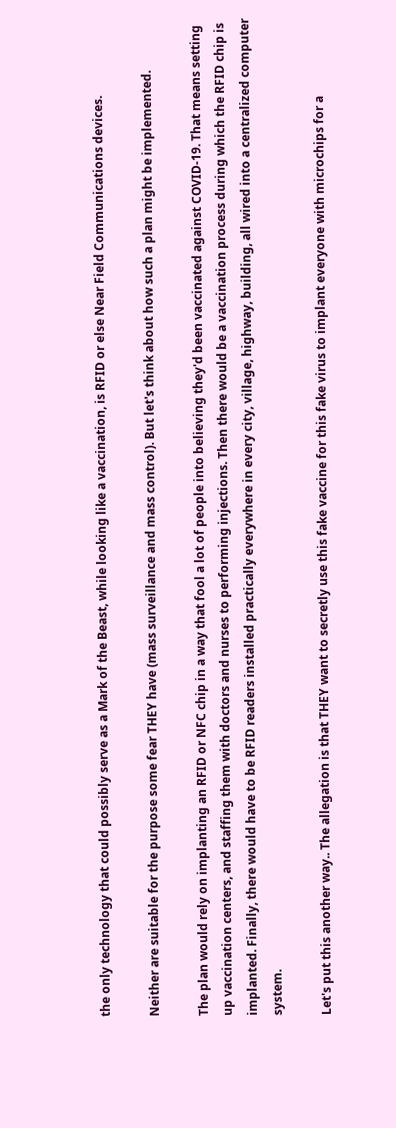the only technology that could possibly serve as a Mark of the Beast, while looking like a vaccination, is RFID or else Near Field Communications devices.

Neither are suitable for the purpose some fear THEY have (mass surveillance and mass control). But let's think about how such a plan might be implemented.

The plan would rely on implanting an RFID or NFC chip in a way that fool a lot of people into believing they'd been vaccinated against COVID-19. That means setting up vaccination centers, and staffing them with doctors and nurses to performing injections. Then there would be a vaccination process during which the RFID chip is implanted. Finally, there would have to be RFID readers installed practically everywhere in every city, village, highway, building, all wired into a centralized computer system.

Let's put this another way.. The allegation is that THEY want to secretly use this fake vaccine for this fake virus to implant everyone with microchips for a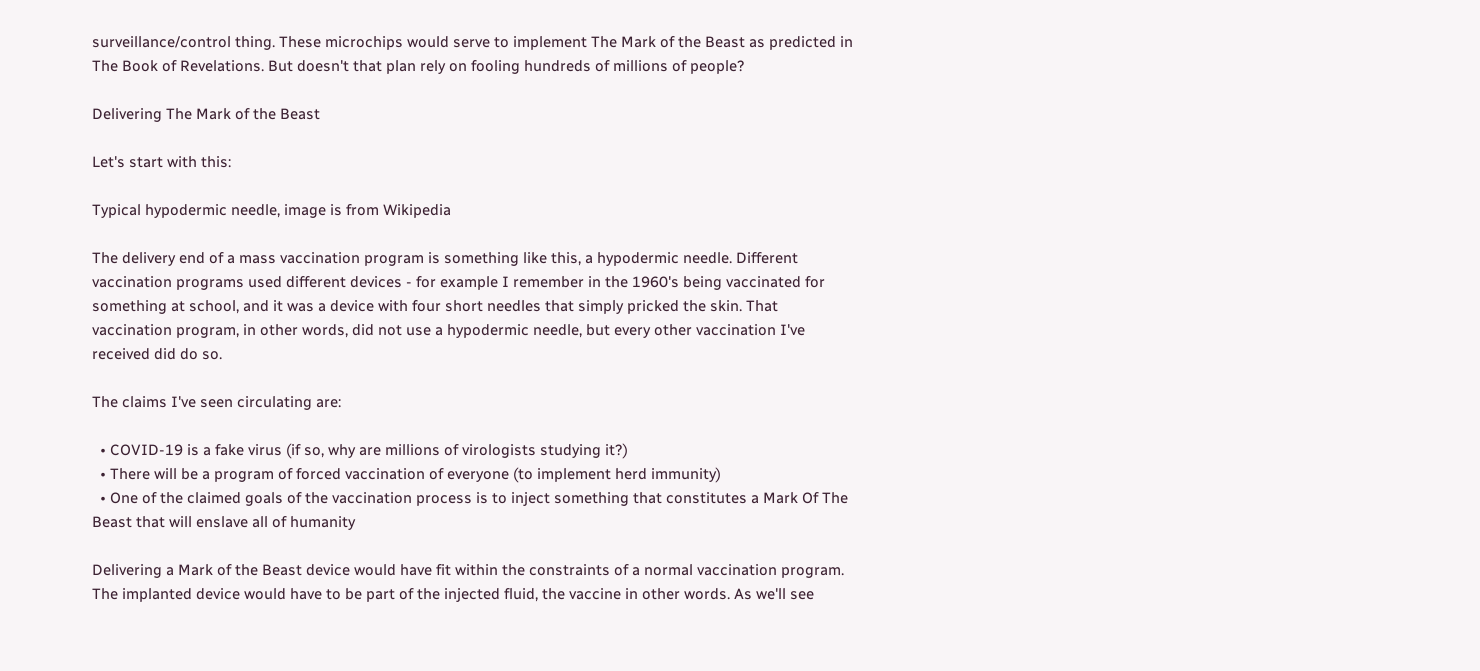surveillance/control thing. These microchips would serve to implement The Mark of the Beast as predicted in The Book of Revelations. But doesn't that plan rely on fooling hundreds of millions of people?

Delivering The Mark of the Beast

Let's start with this:

Typical hypodermic needle, image is from Wikipedia

The delivery end of a mass vaccination program is something like this, a hypodermic needle. Different vaccination programs used different devices - for example I remember in the 1960's being vaccinated for something at school, and it was a device with four short needles that simply pricked the skin. That vaccination program, in other words, did not use a hypodermic needle, but every other vaccination I've received did do so.

The claims I've seen circulating are:

  • COVID-19 is a fake virus (if so, why are millions of virologists studying it?)
  • There will be a program of forced vaccination of everyone (to implement herd immunity)
  • One of the claimed goals of the vaccination process is to inject something that constitutes a Mark Of The Beast that will enslave all of humanity

Delivering a Mark of the Beast device would have fit within the constraints of a normal vaccination program. The implanted device would have to be part of the injected fluid, the vaccine in other words. As we'll see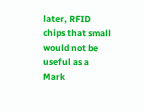later, RFID chips that small would not be useful as a Mark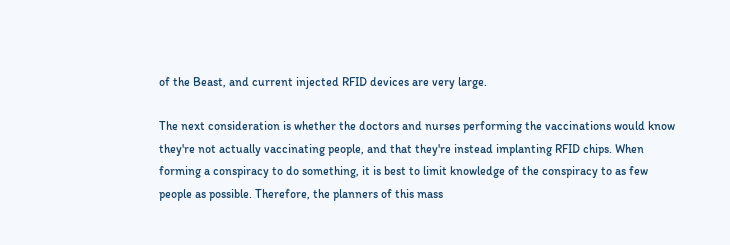of the Beast, and current injected RFID devices are very large.

The next consideration is whether the doctors and nurses performing the vaccinations would know they're not actually vaccinating people, and that they're instead implanting RFID chips. When forming a conspiracy to do something, it is best to limit knowledge of the conspiracy to as few people as possible. Therefore, the planners of this mass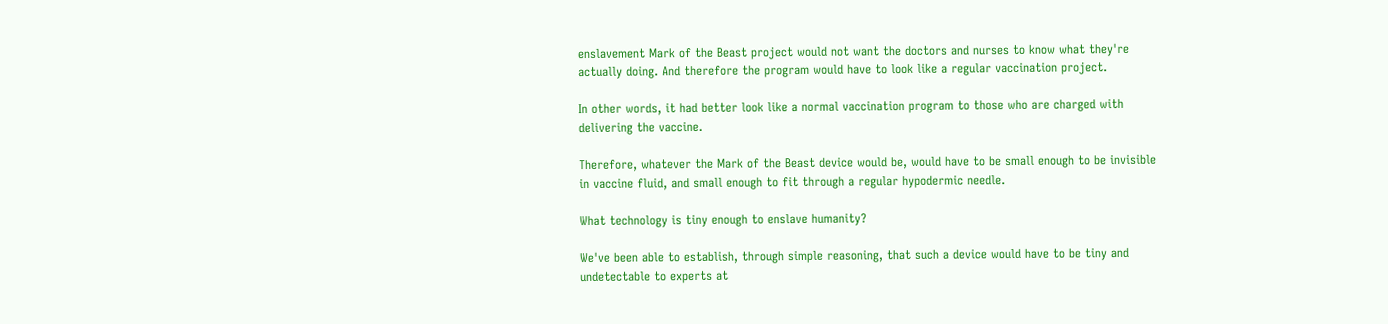enslavement Mark of the Beast project would not want the doctors and nurses to know what they're actually doing. And therefore the program would have to look like a regular vaccination project.

In other words, it had better look like a normal vaccination program to those who are charged with delivering the vaccine.

Therefore, whatever the Mark of the Beast device would be, would have to be small enough to be invisible in vaccine fluid, and small enough to fit through a regular hypodermic needle.

What technology is tiny enough to enslave humanity?

We've been able to establish, through simple reasoning, that such a device would have to be tiny and undetectable to experts at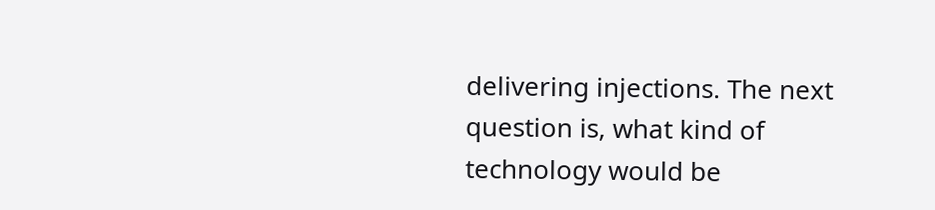delivering injections. The next question is, what kind of technology would be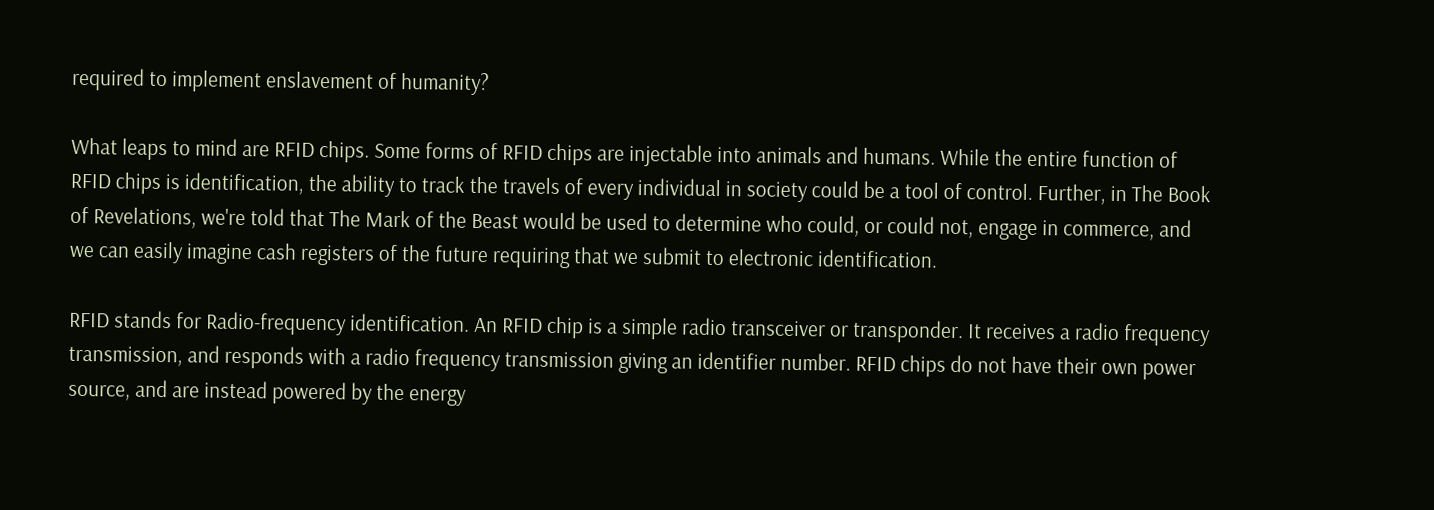required to implement enslavement of humanity?

What leaps to mind are RFID chips. Some forms of RFID chips are injectable into animals and humans. While the entire function of RFID chips is identification, the ability to track the travels of every individual in society could be a tool of control. Further, in The Book of Revelations, we're told that The Mark of the Beast would be used to determine who could, or could not, engage in commerce, and we can easily imagine cash registers of the future requiring that we submit to electronic identification.

RFID stands for Radio-frequency identification. An RFID chip is a simple radio transceiver or transponder. It receives a radio frequency transmission, and responds with a radio frequency transmission giving an identifier number. RFID chips do not have their own power source, and are instead powered by the energy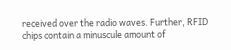received over the radio waves. Further, RFID chips contain a minuscule amount of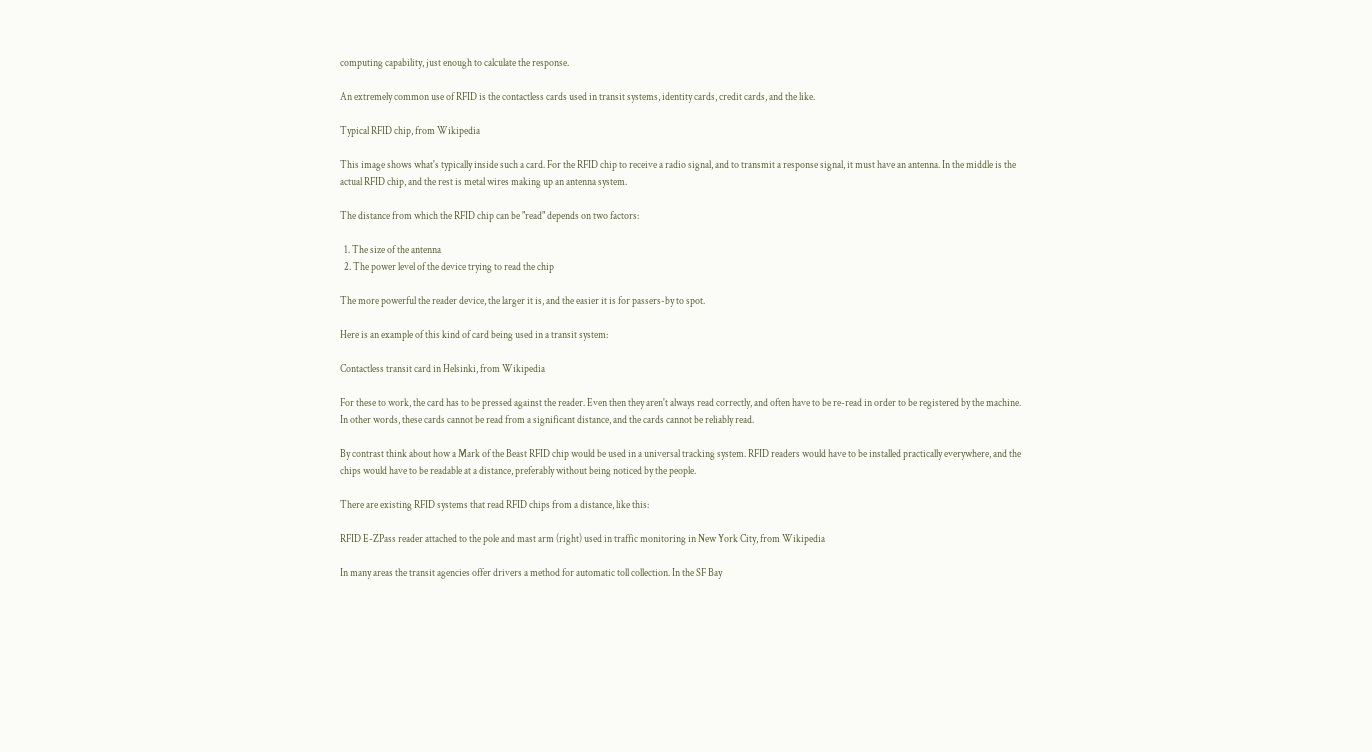computing capability, just enough to calculate the response.

An extremely common use of RFID is the contactless cards used in transit systems, identity cards, credit cards, and the like.

Typical RFID chip, from Wikipedia

This image shows what's typically inside such a card. For the RFID chip to receive a radio signal, and to transmit a response signal, it must have an antenna. In the middle is the actual RFID chip, and the rest is metal wires making up an antenna system.

The distance from which the RFID chip can be "read" depends on two factors:

  1. The size of the antenna
  2. The power level of the device trying to read the chip

The more powerful the reader device, the larger it is, and the easier it is for passers-by to spot.

Here is an example of this kind of card being used in a transit system:

Contactless transit card in Helsinki, from Wikipedia

For these to work, the card has to be pressed against the reader. Even then they aren't always read correctly, and often have to be re-read in order to be registered by the machine. In other words, these cards cannot be read from a significant distance, and the cards cannot be reliably read.

By contrast think about how a Mark of the Beast RFID chip would be used in a universal tracking system. RFID readers would have to be installed practically everywhere, and the chips would have to be readable at a distance, preferably without being noticed by the people.

There are existing RFID systems that read RFID chips from a distance, like this:

RFID E-ZPass reader attached to the pole and mast arm (right) used in traffic monitoring in New York City, from Wikipedia

In many areas the transit agencies offer drivers a method for automatic toll collection. In the SF Bay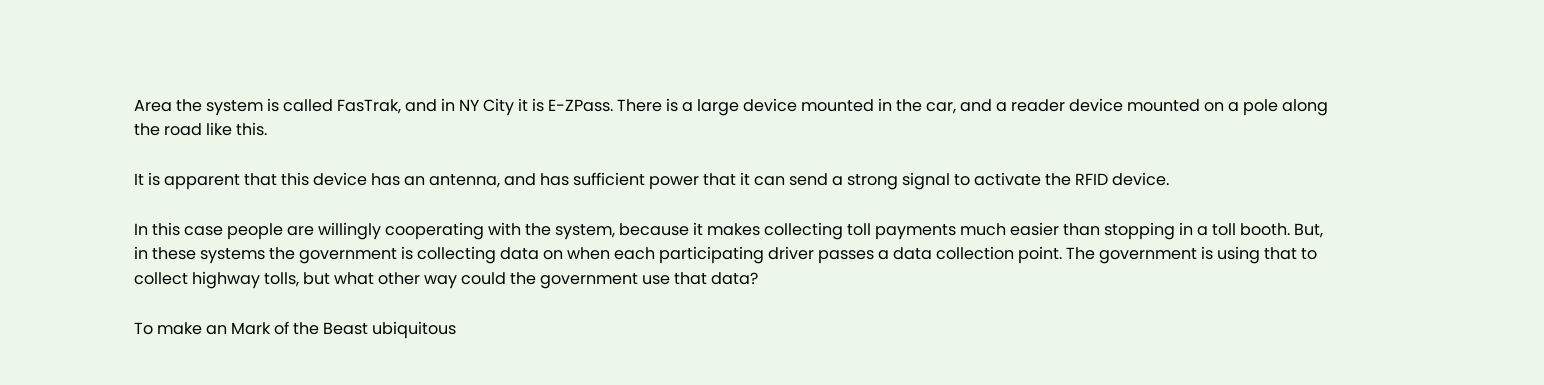Area the system is called FasTrak, and in NY City it is E-ZPass. There is a large device mounted in the car, and a reader device mounted on a pole along the road like this.

It is apparent that this device has an antenna, and has sufficient power that it can send a strong signal to activate the RFID device.

In this case people are willingly cooperating with the system, because it makes collecting toll payments much easier than stopping in a toll booth. But, in these systems the government is collecting data on when each participating driver passes a data collection point. The government is using that to collect highway tolls, but what other way could the government use that data?

To make an Mark of the Beast ubiquitous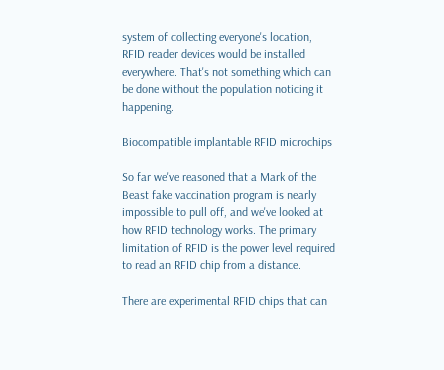system of collecting everyone's location, RFID reader devices would be installed everywhere. That's not something which can be done without the population noticing it happening.

Biocompatible implantable RFID microchips

So far we've reasoned that a Mark of the Beast fake vaccination program is nearly impossible to pull off, and we've looked at how RFID technology works. The primary limitation of RFID is the power level required to read an RFID chip from a distance.

There are experimental RFID chips that can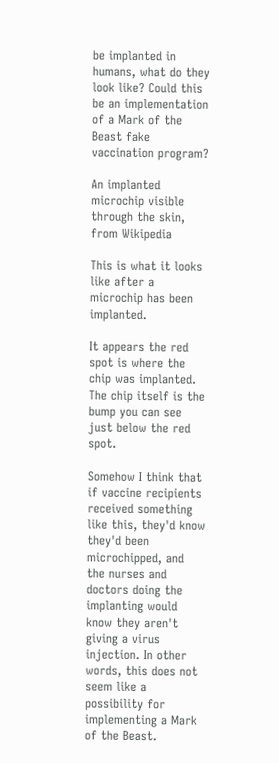be implanted in humans, what do they look like? Could this be an implementation of a Mark of the Beast fake vaccination program?

An implanted microchip visible through the skin, from Wikipedia

This is what it looks like after a microchip has been implanted.

It appears the red spot is where the chip was implanted. The chip itself is the bump you can see just below the red spot.

Somehow I think that if vaccine recipients received something like this, they'd know they'd been microchipped, and the nurses and doctors doing the implanting would know they aren't giving a virus injection. In other words, this does not seem like a possibility for implementing a Mark of the Beast.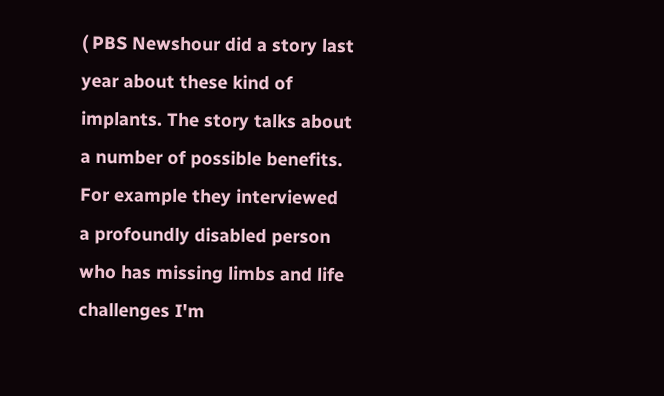( PBS Newshour did a story last year about these kind of implants. The story talks about a number of possible benefits. For example they interviewed a profoundly disabled person who has missing limbs and life challenges I'm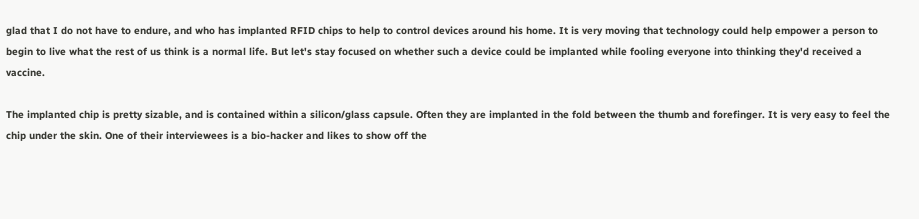glad that I do not have to endure, and who has implanted RFID chips to help to control devices around his home. It is very moving that technology could help empower a person to begin to live what the rest of us think is a normal life. But let's stay focused on whether such a device could be implanted while fooling everyone into thinking they'd received a vaccine.

The implanted chip is pretty sizable, and is contained within a silicon/glass capsule. Often they are implanted in the fold between the thumb and forefinger. It is very easy to feel the chip under the skin. One of their interviewees is a bio-hacker and likes to show off the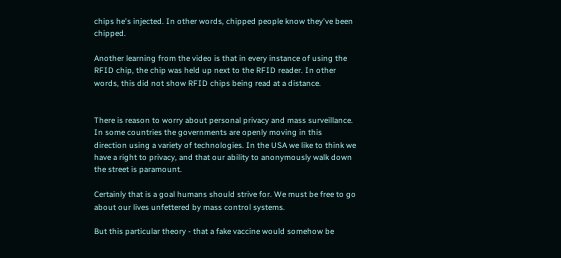chips he's injected. In other words, chipped people know they've been chipped.

Another learning from the video is that in every instance of using the RFID chip, the chip was held up next to the RFID reader. In other words, this did not show RFID chips being read at a distance.


There is reason to worry about personal privacy and mass surveillance. In some countries the governments are openly moving in this direction using a variety of technologies. In the USA we like to think we have a right to privacy, and that our ability to anonymously walk down the street is paramount.

Certainly that is a goal humans should strive for. We must be free to go about our lives unfettered by mass control systems.

But this particular theory - that a fake vaccine would somehow be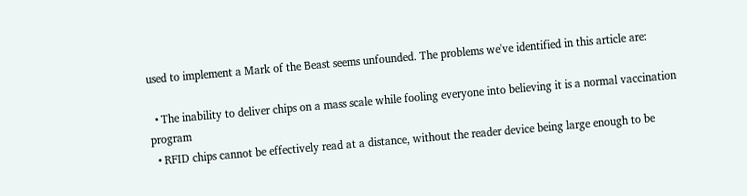used to implement a Mark of the Beast seems unfounded. The problems we've identified in this article are:

  • The inability to deliver chips on a mass scale while fooling everyone into believing it is a normal vaccination program
  • RFID chips cannot be effectively read at a distance, without the reader device being large enough to be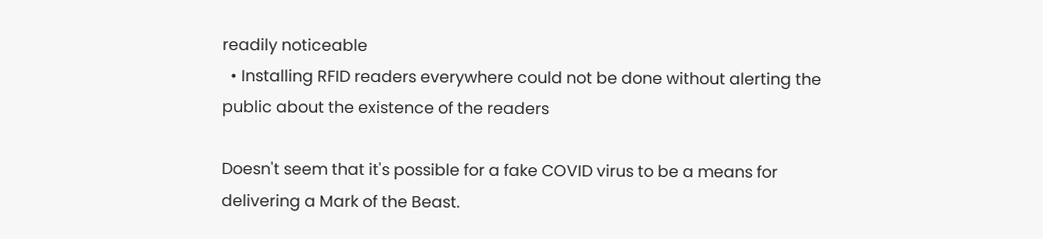readily noticeable
  • Installing RFID readers everywhere could not be done without alerting the public about the existence of the readers

Doesn't seem that it's possible for a fake COVID virus to be a means for delivering a Mark of the Beast.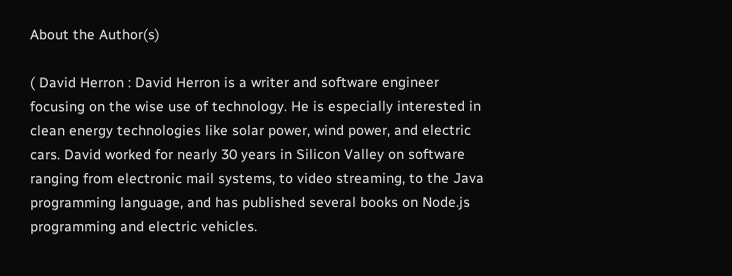About the Author(s)

( David Herron : David Herron is a writer and software engineer focusing on the wise use of technology. He is especially interested in clean energy technologies like solar power, wind power, and electric cars. David worked for nearly 30 years in Silicon Valley on software ranging from electronic mail systems, to video streaming, to the Java programming language, and has published several books on Node.js programming and electric vehicles.